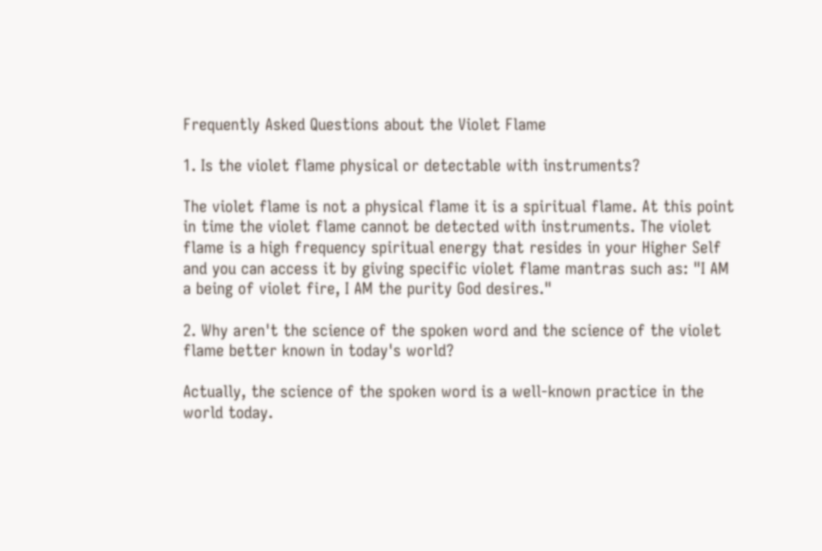Frequently Asked Questions about the Violet Flame

1. Is the violet flame physical or detectable with instruments?

The violet flame is not a physical flame it is a spiritual flame. At this point in time the violet flame cannot be detected with instruments. The violet flame is a high frequency spiritual energy that resides in your Higher Self and you can access it by giving specific violet flame mantras such as: "I AM a being of violet fire, I AM the purity God desires."

2. Why aren't the science of the spoken word and the science of the violet flame better known in today's world?

Actually, the science of the spoken word is a well-known practice in the world today.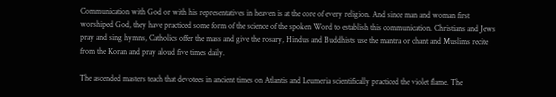Communication with God or with his representatives in heaven is at the core of every religion. And since man and woman first worshiped God, they have practiced some form of the science of the spoken Word to establish this communication. Christians and Jews pray and sing hymns, Catholics offer the mass and give the rosary, Hindus and Buddhists use the mantra or chant and Muslims recite from the Koran and pray aloud five times daily.

The ascended masters teach that devotees in ancient times on Atlantis and Leumeria scientifically practiced the violet flame. The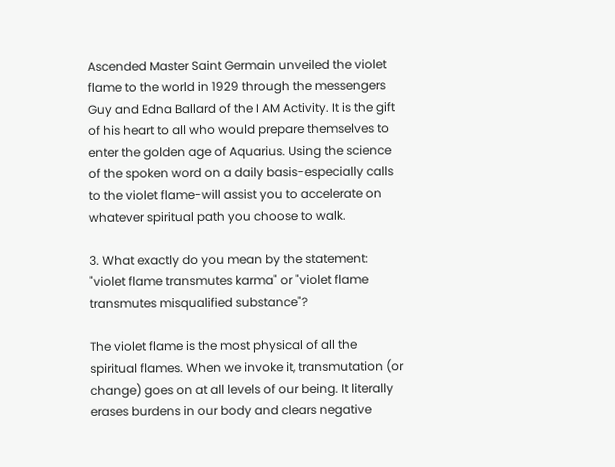Ascended Master Saint Germain unveiled the violet flame to the world in 1929 through the messengers Guy and Edna Ballard of the I AM Activity. It is the gift of his heart to all who would prepare themselves to enter the golden age of Aquarius. Using the science of the spoken word on a daily basis-especially calls to the violet flame-will assist you to accelerate on whatever spiritual path you choose to walk.

3. What exactly do you mean by the statement: "violet flame transmutes karma" or "violet flame transmutes misqualified substance"?

The violet flame is the most physical of all the spiritual flames. When we invoke it, transmutation (or change) goes on at all levels of our being. It literally erases burdens in our body and clears negative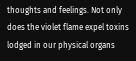thoughts and feelings. Not only does the violet flame expel toxins lodged in our physical organs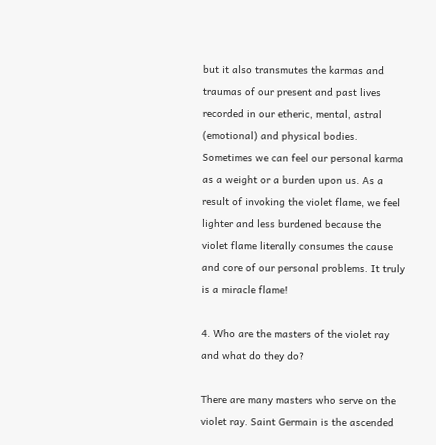but it also transmutes the karmas and traumas of our present and past lives recorded in our etheric, mental, astral (emotional) and physical bodies. Sometimes we can feel our personal karma as a weight or a burden upon us. As a result of invoking the violet flame, we feel lighter and less burdened because the violet flame literally consumes the cause and core of our personal problems. It truly is a miracle flame!

4. Who are the masters of the violet ray and what do they do?

There are many masters who serve on the violet ray. Saint Germain is the ascended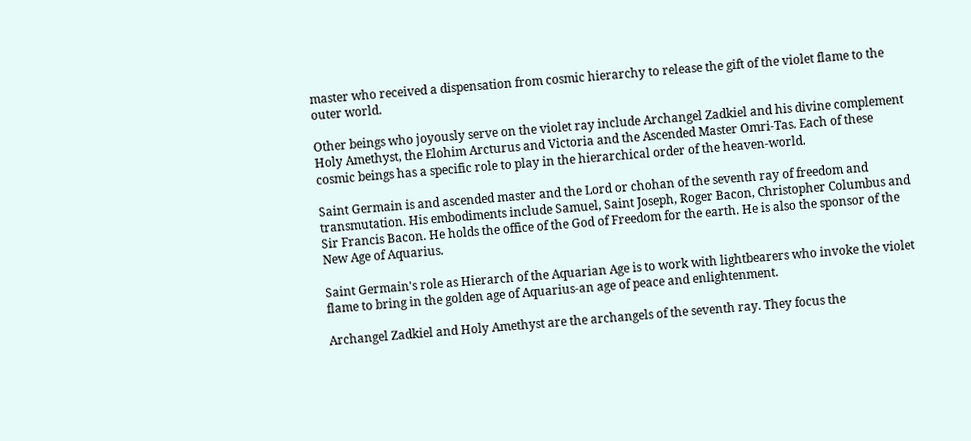master who received a dispensation from cosmic hierarchy to release the gift of the violet flame to the outer world.

Other beings who joyously serve on the violet ray include Archangel Zadkiel and his divine complement Holy Amethyst, the Elohim Arcturus and Victoria and the Ascended Master Omri-Tas. Each of these cosmic beings has a specific role to play in the hierarchical order of the heaven-world.

Saint Germain is and ascended master and the Lord or chohan of the seventh ray of freedom and transmutation. His embodiments include Samuel, Saint Joseph, Roger Bacon, Christopher Columbus and Sir Francis Bacon. He holds the office of the God of Freedom for the earth. He is also the sponsor of the New Age of Aquarius.

Saint Germain's role as Hierarch of the Aquarian Age is to work with lightbearers who invoke the violet flame to bring in the golden age of Aquarius-an age of peace and enlightenment.

Archangel Zadkiel and Holy Amethyst are the archangels of the seventh ray. They focus the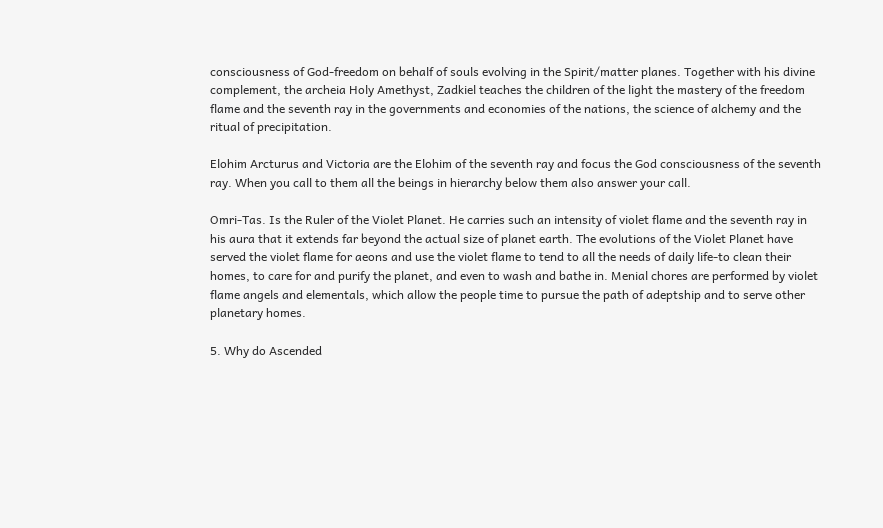consciousness of God-freedom on behalf of souls evolving in the Spirit/matter planes. Together with his divine complement, the archeia Holy Amethyst, Zadkiel teaches the children of the light the mastery of the freedom flame and the seventh ray in the governments and economies of the nations, the science of alchemy and the ritual of precipitation.

Elohim Arcturus and Victoria are the Elohim of the seventh ray and focus the God consciousness of the seventh ray. When you call to them all the beings in hierarchy below them also answer your call.

Omri-Tas. Is the Ruler of the Violet Planet. He carries such an intensity of violet flame and the seventh ray in his aura that it extends far beyond the actual size of planet earth. The evolutions of the Violet Planet have served the violet flame for aeons and use the violet flame to tend to all the needs of daily life-to clean their homes, to care for and purify the planet, and even to wash and bathe in. Menial chores are performed by violet flame angels and elementals, which allow the people time to pursue the path of adeptship and to serve other planetary homes.

5. Why do Ascended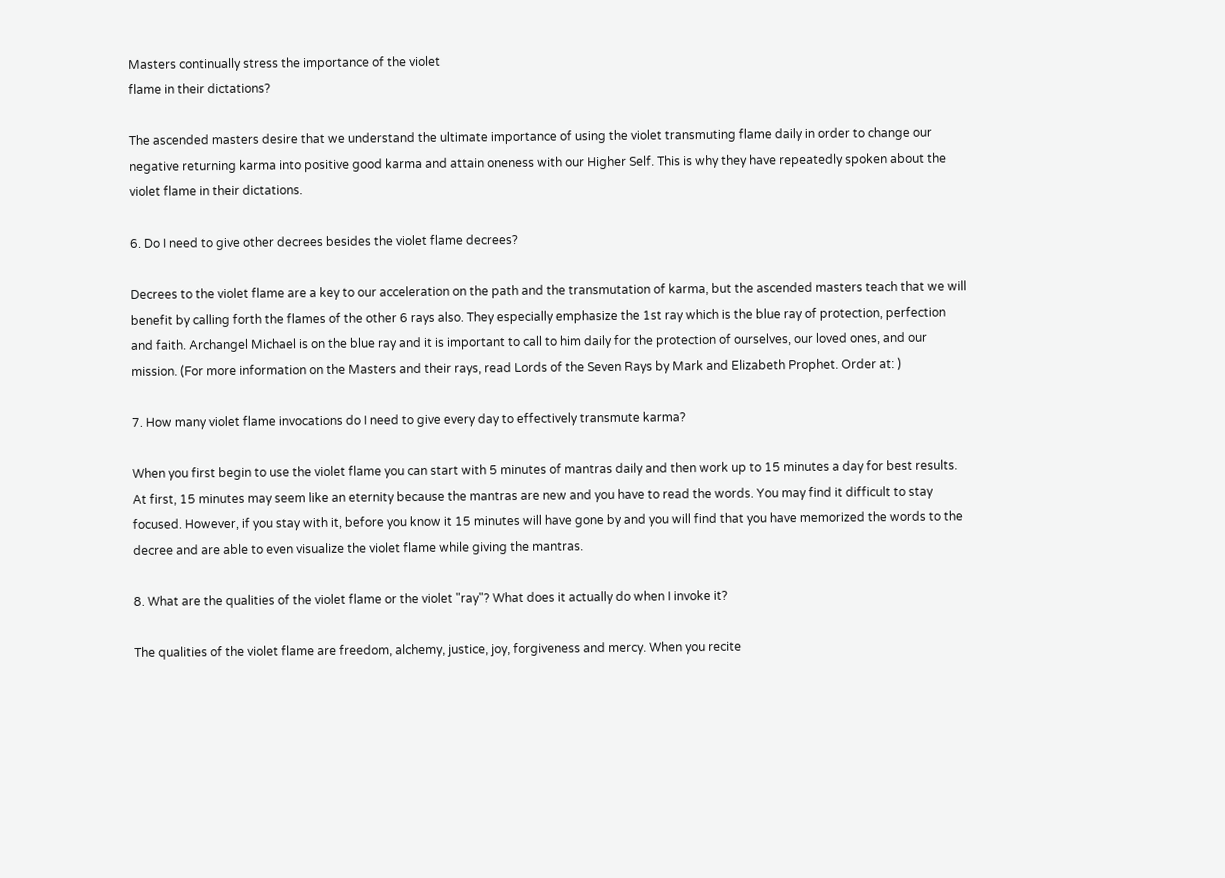Masters continually stress the importance of the violet
flame in their dictations?

The ascended masters desire that we understand the ultimate importance of using the violet transmuting flame daily in order to change our negative returning karma into positive good karma and attain oneness with our Higher Self. This is why they have repeatedly spoken about the violet flame in their dictations.

6. Do I need to give other decrees besides the violet flame decrees?

Decrees to the violet flame are a key to our acceleration on the path and the transmutation of karma, but the ascended masters teach that we will benefit by calling forth the flames of the other 6 rays also. They especially emphasize the 1st ray which is the blue ray of protection, perfection and faith. Archangel Michael is on the blue ray and it is important to call to him daily for the protection of ourselves, our loved ones, and our mission. (For more information on the Masters and their rays, read Lords of the Seven Rays by Mark and Elizabeth Prophet. Order at: )

7. How many violet flame invocations do I need to give every day to effectively transmute karma?

When you first begin to use the violet flame you can start with 5 minutes of mantras daily and then work up to 15 minutes a day for best results. At first, 15 minutes may seem like an eternity because the mantras are new and you have to read the words. You may find it difficult to stay focused. However, if you stay with it, before you know it 15 minutes will have gone by and you will find that you have memorized the words to the decree and are able to even visualize the violet flame while giving the mantras.

8. What are the qualities of the violet flame or the violet "ray"? What does it actually do when I invoke it?

The qualities of the violet flame are freedom, alchemy, justice, joy, forgiveness and mercy. When you recite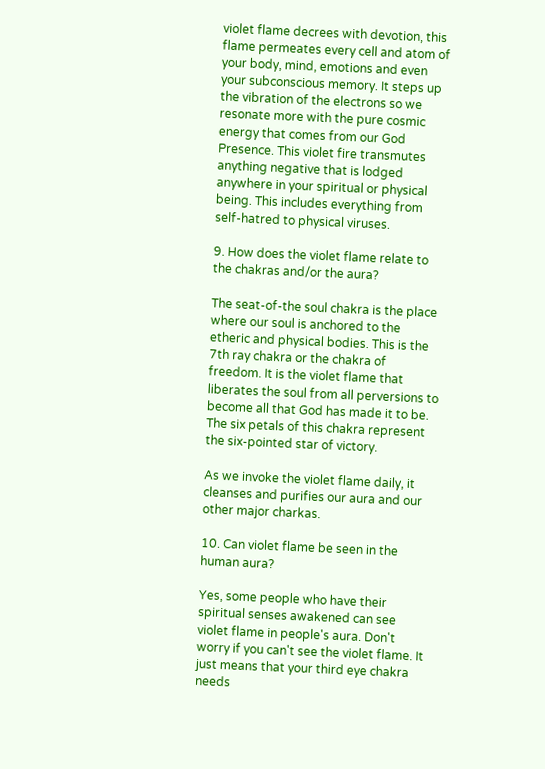violet flame decrees with devotion, this flame permeates every cell and atom of your body, mind, emotions and even your subconscious memory. It steps up the vibration of the electrons so we resonate more with the pure cosmic energy that comes from our God Presence. This violet fire transmutes anything negative that is lodged anywhere in your spiritual or physical being. This includes everything from self-hatred to physical viruses.

9. How does the violet flame relate to the chakras and/or the aura?

The seat-of-the soul chakra is the place where our soul is anchored to the etheric and physical bodies. This is the 7th ray chakra or the chakra of freedom. It is the violet flame that liberates the soul from all perversions to become all that God has made it to be. The six petals of this chakra represent the six-pointed star of victory.

As we invoke the violet flame daily, it cleanses and purifies our aura and our other major charkas.

10. Can violet flame be seen in the human aura?

Yes, some people who have their spiritual senses awakened can see violet flame in people's aura. Don't worry if you can't see the violet flame. It just means that your third eye chakra needs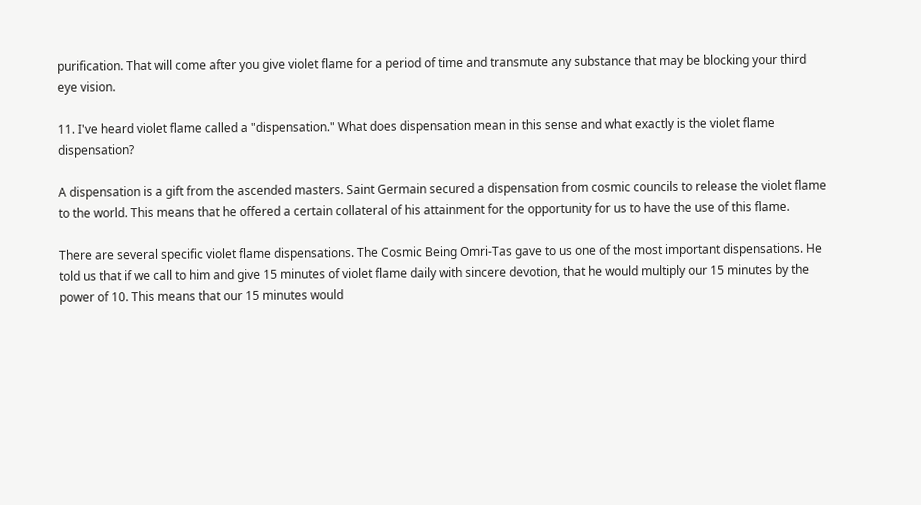purification. That will come after you give violet flame for a period of time and transmute any substance that may be blocking your third eye vision.

11. I've heard violet flame called a "dispensation." What does dispensation mean in this sense and what exactly is the violet flame dispensation?

A dispensation is a gift from the ascended masters. Saint Germain secured a dispensation from cosmic councils to release the violet flame to the world. This means that he offered a certain collateral of his attainment for the opportunity for us to have the use of this flame.

There are several specific violet flame dispensations. The Cosmic Being Omri-Tas gave to us one of the most important dispensations. He told us that if we call to him and give 15 minutes of violet flame daily with sincere devotion, that he would multiply our 15 minutes by the power of 10. This means that our 15 minutes would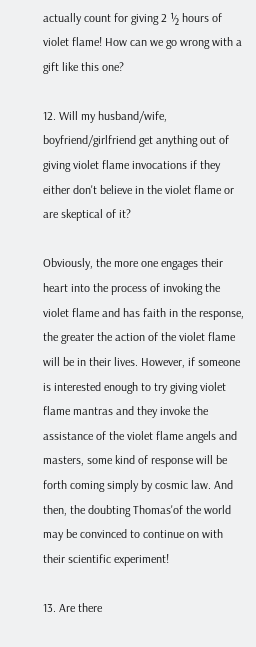actually count for giving 2 ½ hours of violet flame! How can we go wrong with a gift like this one?

12. Will my husband/wife, boyfriend/girlfriend get anything out of giving violet flame invocations if they either don't believe in the violet flame or are skeptical of it?

Obviously, the more one engages their heart into the process of invoking the violet flame and has faith in the response, the greater the action of the violet flame will be in their lives. However, if someone is interested enough to try giving violet flame mantras and they invoke the assistance of the violet flame angels and masters, some kind of response will be forth coming simply by cosmic law. And then, the doubting Thomas'of the world may be convinced to continue on with their scientific experiment!

13. Are there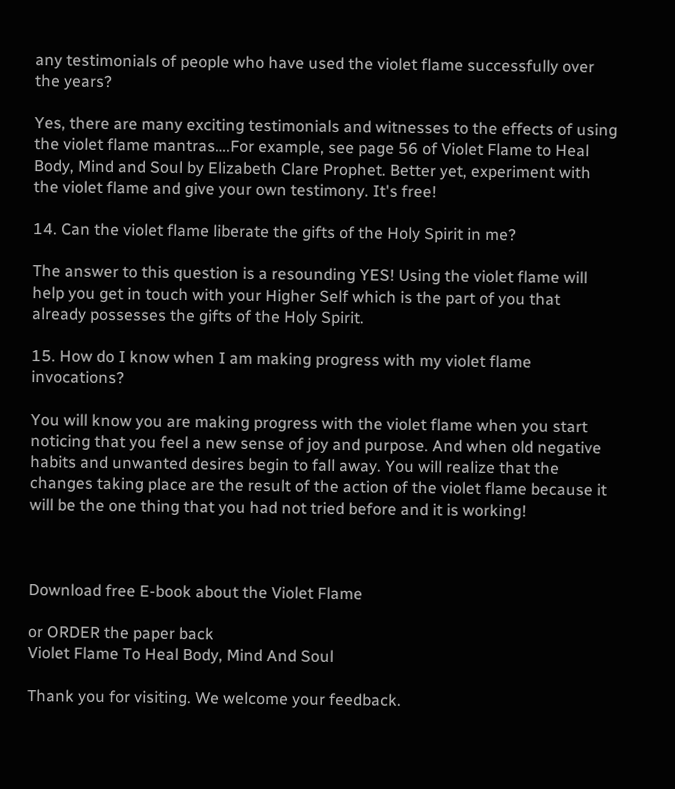any testimonials of people who have used the violet flame successfully over the years?

Yes, there are many exciting testimonials and witnesses to the effects of using the violet flame mantras….For example, see page 56 of Violet Flame to Heal Body, Mind and Soul by Elizabeth Clare Prophet. Better yet, experiment with the violet flame and give your own testimony. It's free!

14. Can the violet flame liberate the gifts of the Holy Spirit in me?

The answer to this question is a resounding YES! Using the violet flame will help you get in touch with your Higher Self which is the part of you that already possesses the gifts of the Holy Spirit.

15. How do I know when I am making progress with my violet flame invocations?

You will know you are making progress with the violet flame when you start noticing that you feel a new sense of joy and purpose. And when old negative habits and unwanted desires begin to fall away. You will realize that the changes taking place are the result of the action of the violet flame because it will be the one thing that you had not tried before and it is working!



Download free E-book about the Violet Flame

or ORDER the paper back
Violet Flame To Heal Body, Mind And Soul

Thank you for visiting. We welcome your feedback.